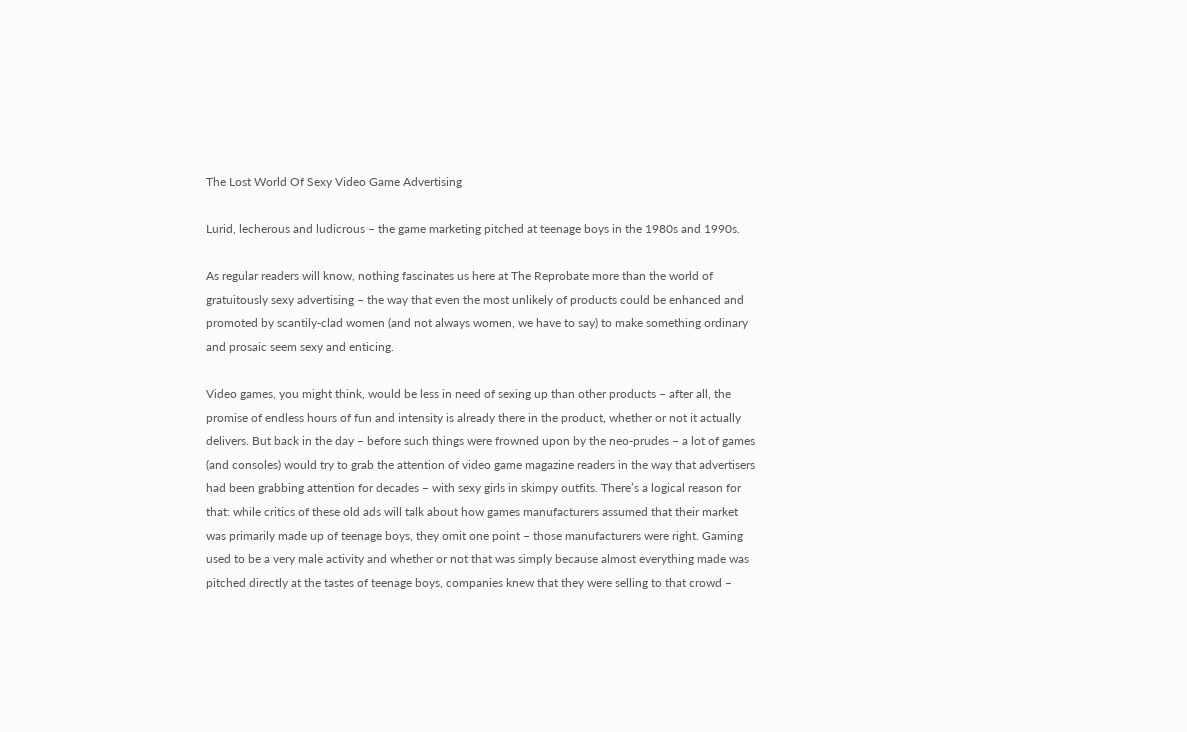The Lost World Of Sexy Video Game Advertising

Lurid, lecherous and ludicrous – the game marketing pitched at teenage boys in the 1980s and 1990s.

As regular readers will know, nothing fascinates us here at The Reprobate more than the world of gratuitously sexy advertising – the way that even the most unlikely of products could be enhanced and promoted by scantily-clad women (and not always women, we have to say) to make something ordinary and prosaic seem sexy and enticing.

Video games, you might think, would be less in need of sexing up than other products – after all, the promise of endless hours of fun and intensity is already there in the product, whether or not it actually delivers. But back in the day – before such things were frowned upon by the neo-prudes – a lot of games (and consoles) would try to grab the attention of video game magazine readers in the way that advertisers had been grabbing attention for decades – with sexy girls in skimpy outfits. There’s a logical reason for that: while critics of these old ads will talk about how games manufacturers assumed that their market was primarily made up of teenage boys, they omit one point – those manufacturers were right. Gaming used to be a very male activity and whether or not that was simply because almost everything made was pitched directly at the tastes of teenage boys, companies knew that they were selling to that crowd –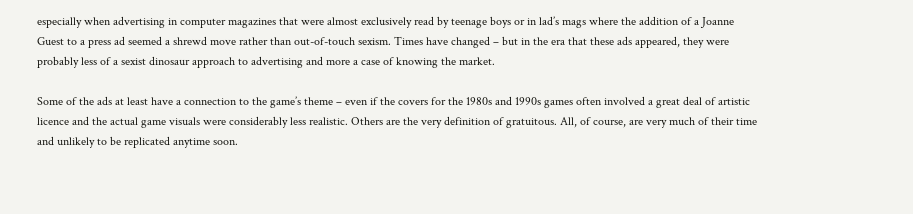especially when advertising in computer magazines that were almost exclusively read by teenage boys or in lad’s mags where the addition of a Joanne Guest to a press ad seemed a shrewd move rather than out-of-touch sexism. Times have changed – but in the era that these ads appeared, they were probably less of a sexist dinosaur approach to advertising and more a case of knowing the market.

Some of the ads at least have a connection to the game’s theme – even if the covers for the 1980s and 1990s games often involved a great deal of artistic licence and the actual game visuals were considerably less realistic. Others are the very definition of gratuitous. All, of course, are very much of their time and unlikely to be replicated anytime soon.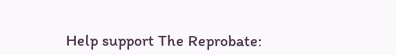Help support The Reprobate: